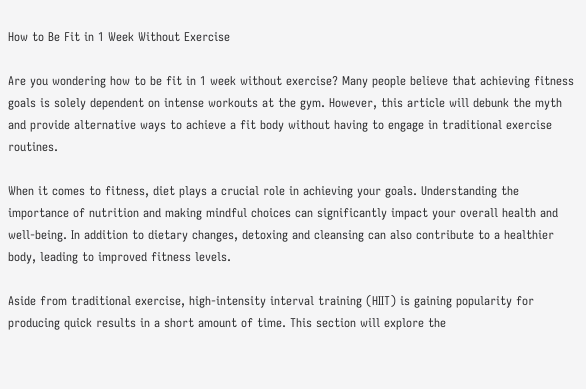How to Be Fit in 1 Week Without Exercise

Are you wondering how to be fit in 1 week without exercise? Many people believe that achieving fitness goals is solely dependent on intense workouts at the gym. However, this article will debunk the myth and provide alternative ways to achieve a fit body without having to engage in traditional exercise routines.

When it comes to fitness, diet plays a crucial role in achieving your goals. Understanding the importance of nutrition and making mindful choices can significantly impact your overall health and well-being. In addition to dietary changes, detoxing and cleansing can also contribute to a healthier body, leading to improved fitness levels.

Aside from traditional exercise, high-intensity interval training (HIIT) is gaining popularity for producing quick results in a short amount of time. This section will explore the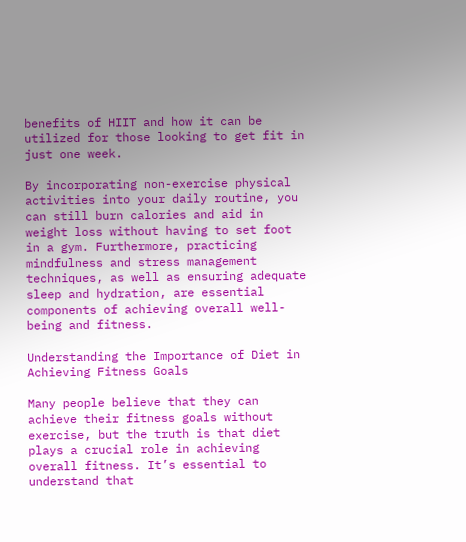benefits of HIIT and how it can be utilized for those looking to get fit in just one week.

By incorporating non-exercise physical activities into your daily routine, you can still burn calories and aid in weight loss without having to set foot in a gym. Furthermore, practicing mindfulness and stress management techniques, as well as ensuring adequate sleep and hydration, are essential components of achieving overall well-being and fitness.

Understanding the Importance of Diet in Achieving Fitness Goals

Many people believe that they can achieve their fitness goals without exercise, but the truth is that diet plays a crucial role in achieving overall fitness. It’s essential to understand that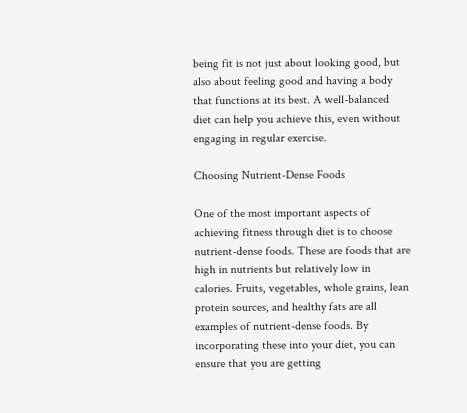being fit is not just about looking good, but also about feeling good and having a body that functions at its best. A well-balanced diet can help you achieve this, even without engaging in regular exercise.

Choosing Nutrient-Dense Foods

One of the most important aspects of achieving fitness through diet is to choose nutrient-dense foods. These are foods that are high in nutrients but relatively low in calories. Fruits, vegetables, whole grains, lean protein sources, and healthy fats are all examples of nutrient-dense foods. By incorporating these into your diet, you can ensure that you are getting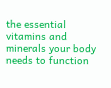the essential vitamins and minerals your body needs to function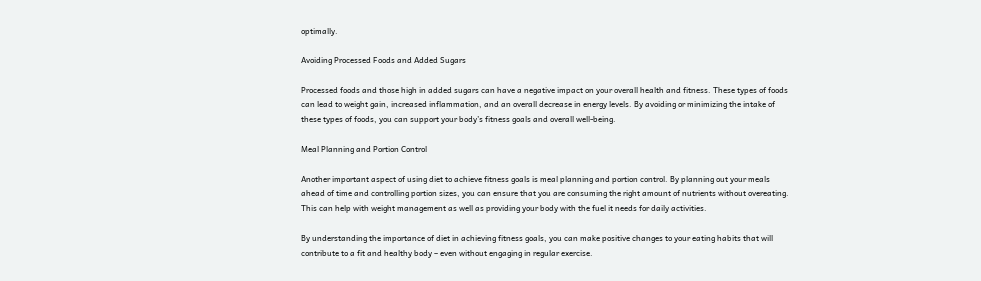optimally.

Avoiding Processed Foods and Added Sugars

Processed foods and those high in added sugars can have a negative impact on your overall health and fitness. These types of foods can lead to weight gain, increased inflammation, and an overall decrease in energy levels. By avoiding or minimizing the intake of these types of foods, you can support your body’s fitness goals and overall well-being.

Meal Planning and Portion Control

Another important aspect of using diet to achieve fitness goals is meal planning and portion control. By planning out your meals ahead of time and controlling portion sizes, you can ensure that you are consuming the right amount of nutrients without overeating. This can help with weight management as well as providing your body with the fuel it needs for daily activities.

By understanding the importance of diet in achieving fitness goals, you can make positive changes to your eating habits that will contribute to a fit and healthy body – even without engaging in regular exercise.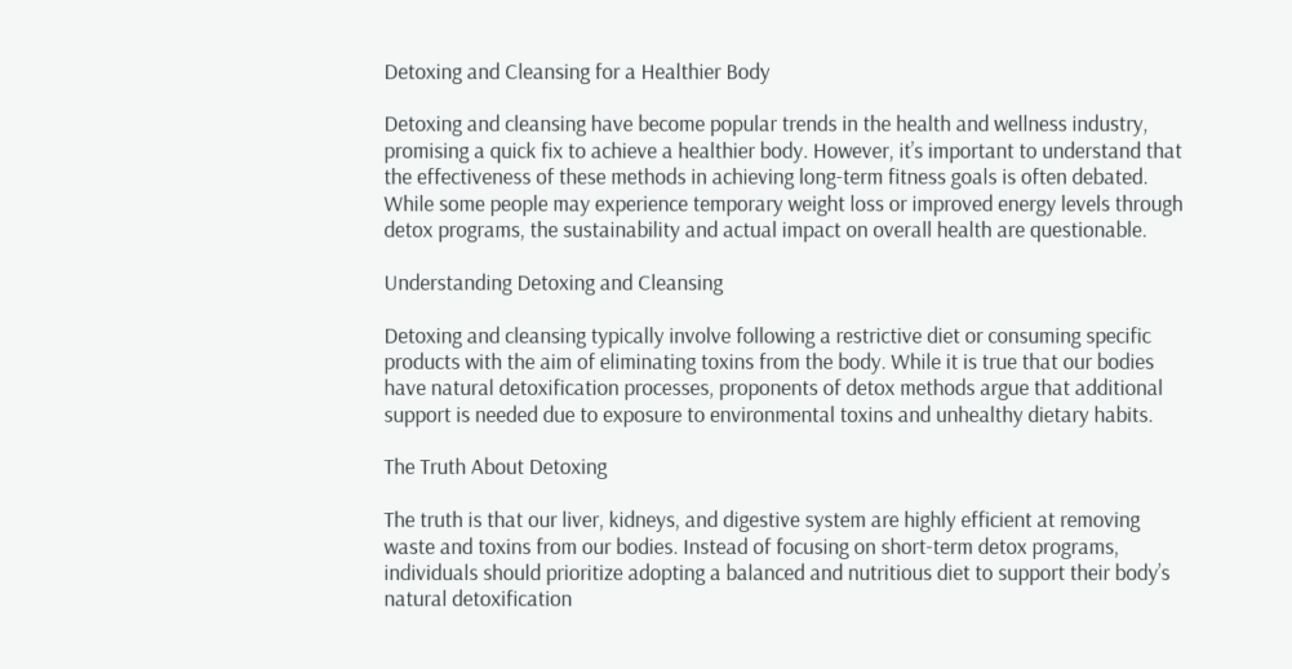Detoxing and Cleansing for a Healthier Body

Detoxing and cleansing have become popular trends in the health and wellness industry, promising a quick fix to achieve a healthier body. However, it’s important to understand that the effectiveness of these methods in achieving long-term fitness goals is often debated. While some people may experience temporary weight loss or improved energy levels through detox programs, the sustainability and actual impact on overall health are questionable.

Understanding Detoxing and Cleansing

Detoxing and cleansing typically involve following a restrictive diet or consuming specific products with the aim of eliminating toxins from the body. While it is true that our bodies have natural detoxification processes, proponents of detox methods argue that additional support is needed due to exposure to environmental toxins and unhealthy dietary habits.

The Truth About Detoxing

The truth is that our liver, kidneys, and digestive system are highly efficient at removing waste and toxins from our bodies. Instead of focusing on short-term detox programs, individuals should prioritize adopting a balanced and nutritious diet to support their body’s natural detoxification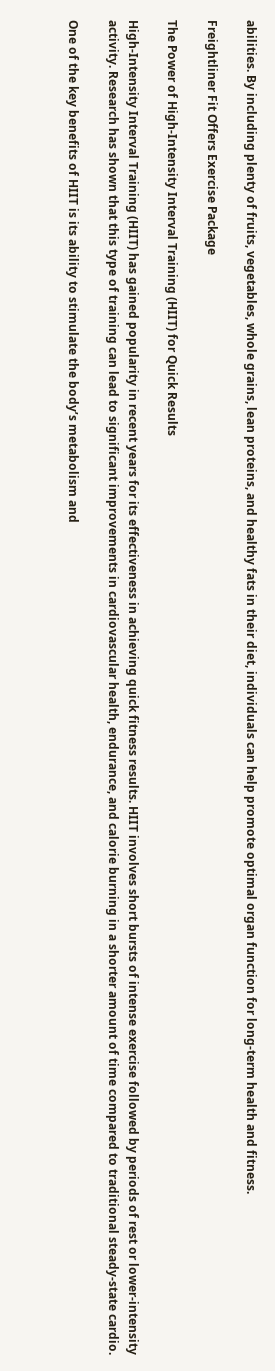abilities. By including plenty of fruits, vegetables, whole grains, lean proteins, and healthy fats in their diet, individuals can help promote optimal organ function for long-term health and fitness.

Freightliner Fit Offers Exercise Package

The Power of High-Intensity Interval Training (HIIT) for Quick Results

High-Intensity Interval Training (HIIT) has gained popularity in recent years for its effectiveness in achieving quick fitness results. HIIT involves short bursts of intense exercise followed by periods of rest or lower-intensity activity. Research has shown that this type of training can lead to significant improvements in cardiovascular health, endurance, and calorie burning in a shorter amount of time compared to traditional steady-state cardio.

One of the key benefits of HIIT is its ability to stimulate the body’s metabolism and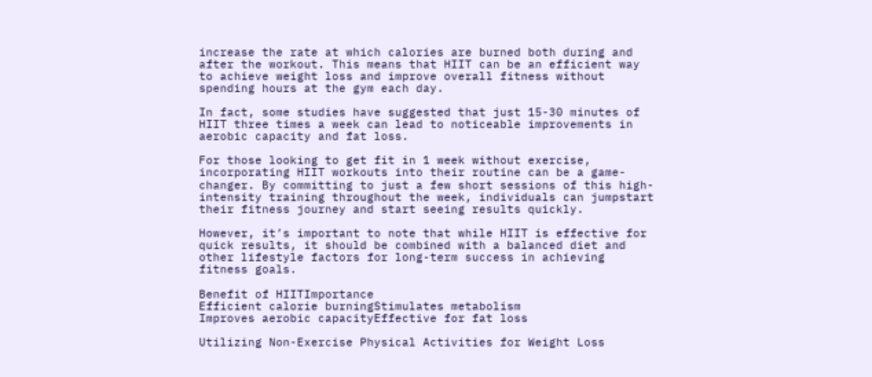increase the rate at which calories are burned both during and after the workout. This means that HIIT can be an efficient way to achieve weight loss and improve overall fitness without spending hours at the gym each day.

In fact, some studies have suggested that just 15-30 minutes of HIIT three times a week can lead to noticeable improvements in aerobic capacity and fat loss.

For those looking to get fit in 1 week without exercise, incorporating HIIT workouts into their routine can be a game-changer. By committing to just a few short sessions of this high-intensity training throughout the week, individuals can jumpstart their fitness journey and start seeing results quickly.

However, it’s important to note that while HIIT is effective for quick results, it should be combined with a balanced diet and other lifestyle factors for long-term success in achieving fitness goals.

Benefit of HIITImportance
Efficient calorie burningStimulates metabolism
Improves aerobic capacityEffective for fat loss

Utilizing Non-Exercise Physical Activities for Weight Loss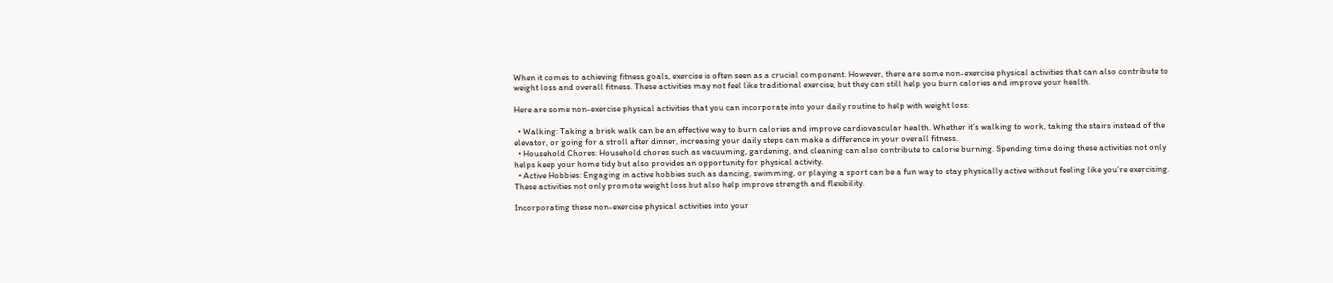When it comes to achieving fitness goals, exercise is often seen as a crucial component. However, there are some non-exercise physical activities that can also contribute to weight loss and overall fitness. These activities may not feel like traditional exercise, but they can still help you burn calories and improve your health.

Here are some non-exercise physical activities that you can incorporate into your daily routine to help with weight loss:

  • Walking: Taking a brisk walk can be an effective way to burn calories and improve cardiovascular health. Whether it’s walking to work, taking the stairs instead of the elevator, or going for a stroll after dinner, increasing your daily steps can make a difference in your overall fitness.
  • Household Chores: Household chores such as vacuuming, gardening, and cleaning can also contribute to calorie burning. Spending time doing these activities not only helps keep your home tidy but also provides an opportunity for physical activity.
  • Active Hobbies: Engaging in active hobbies such as dancing, swimming, or playing a sport can be a fun way to stay physically active without feeling like you’re exercising. These activities not only promote weight loss but also help improve strength and flexibility.

Incorporating these non-exercise physical activities into your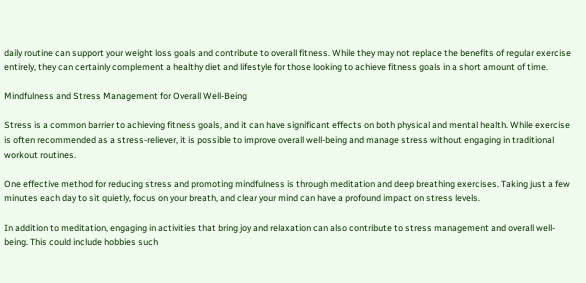daily routine can support your weight loss goals and contribute to overall fitness. While they may not replace the benefits of regular exercise entirely, they can certainly complement a healthy diet and lifestyle for those looking to achieve fitness goals in a short amount of time.

Mindfulness and Stress Management for Overall Well-Being

Stress is a common barrier to achieving fitness goals, and it can have significant effects on both physical and mental health. While exercise is often recommended as a stress-reliever, it is possible to improve overall well-being and manage stress without engaging in traditional workout routines.

One effective method for reducing stress and promoting mindfulness is through meditation and deep breathing exercises. Taking just a few minutes each day to sit quietly, focus on your breath, and clear your mind can have a profound impact on stress levels.

In addition to meditation, engaging in activities that bring joy and relaxation can also contribute to stress management and overall well-being. This could include hobbies such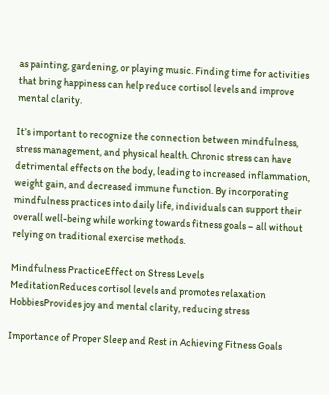as painting, gardening, or playing music. Finding time for activities that bring happiness can help reduce cortisol levels and improve mental clarity.

It’s important to recognize the connection between mindfulness, stress management, and physical health. Chronic stress can have detrimental effects on the body, leading to increased inflammation, weight gain, and decreased immune function. By incorporating mindfulness practices into daily life, individuals can support their overall well-being while working towards fitness goals – all without relying on traditional exercise methods.

Mindfulness PracticeEffect on Stress Levels
MeditationReduces cortisol levels and promotes relaxation
HobbiesProvides joy and mental clarity, reducing stress

Importance of Proper Sleep and Rest in Achieving Fitness Goals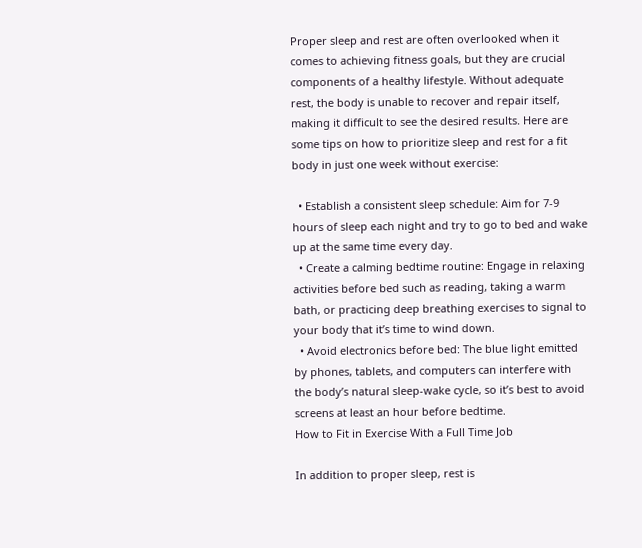Proper sleep and rest are often overlooked when it comes to achieving fitness goals, but they are crucial components of a healthy lifestyle. Without adequate rest, the body is unable to recover and repair itself, making it difficult to see the desired results. Here are some tips on how to prioritize sleep and rest for a fit body in just one week without exercise:

  • Establish a consistent sleep schedule: Aim for 7-9 hours of sleep each night and try to go to bed and wake up at the same time every day.
  • Create a calming bedtime routine: Engage in relaxing activities before bed such as reading, taking a warm bath, or practicing deep breathing exercises to signal to your body that it’s time to wind down.
  • Avoid electronics before bed: The blue light emitted by phones, tablets, and computers can interfere with the body’s natural sleep-wake cycle, so it’s best to avoid screens at least an hour before bedtime.
How to Fit in Exercise With a Full Time Job

In addition to proper sleep, rest is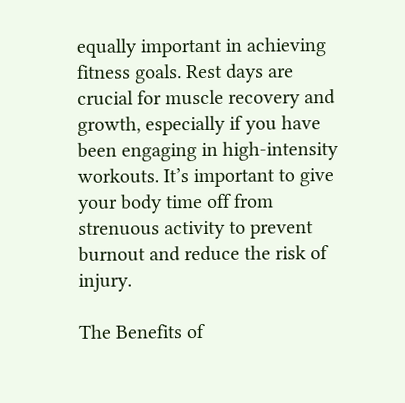equally important in achieving fitness goals. Rest days are crucial for muscle recovery and growth, especially if you have been engaging in high-intensity workouts. It’s important to give your body time off from strenuous activity to prevent burnout and reduce the risk of injury.

The Benefits of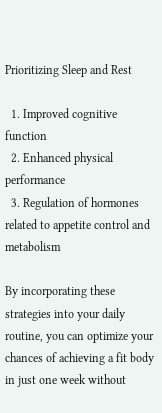Prioritizing Sleep and Rest

  1. Improved cognitive function
  2. Enhanced physical performance
  3. Regulation of hormones related to appetite control and metabolism

By incorporating these strategies into your daily routine, you can optimize your chances of achieving a fit body in just one week without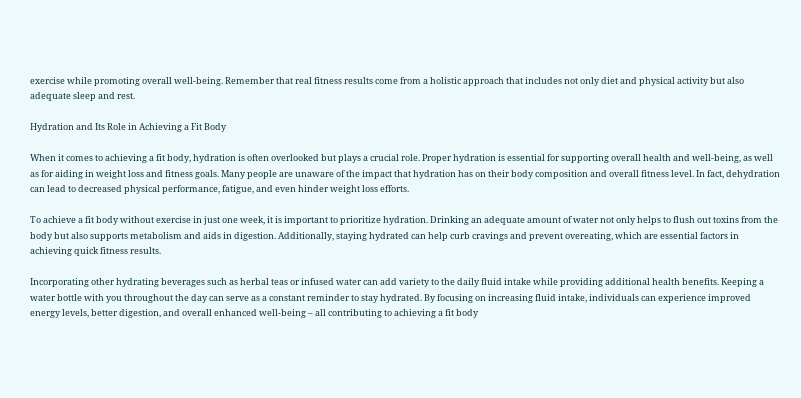exercise while promoting overall well-being. Remember that real fitness results come from a holistic approach that includes not only diet and physical activity but also adequate sleep and rest.

Hydration and Its Role in Achieving a Fit Body

When it comes to achieving a fit body, hydration is often overlooked but plays a crucial role. Proper hydration is essential for supporting overall health and well-being, as well as for aiding in weight loss and fitness goals. Many people are unaware of the impact that hydration has on their body composition and overall fitness level. In fact, dehydration can lead to decreased physical performance, fatigue, and even hinder weight loss efforts.

To achieve a fit body without exercise in just one week, it is important to prioritize hydration. Drinking an adequate amount of water not only helps to flush out toxins from the body but also supports metabolism and aids in digestion. Additionally, staying hydrated can help curb cravings and prevent overeating, which are essential factors in achieving quick fitness results.

Incorporating other hydrating beverages such as herbal teas or infused water can add variety to the daily fluid intake while providing additional health benefits. Keeping a water bottle with you throughout the day can serve as a constant reminder to stay hydrated. By focusing on increasing fluid intake, individuals can experience improved energy levels, better digestion, and overall enhanced well-being – all contributing to achieving a fit body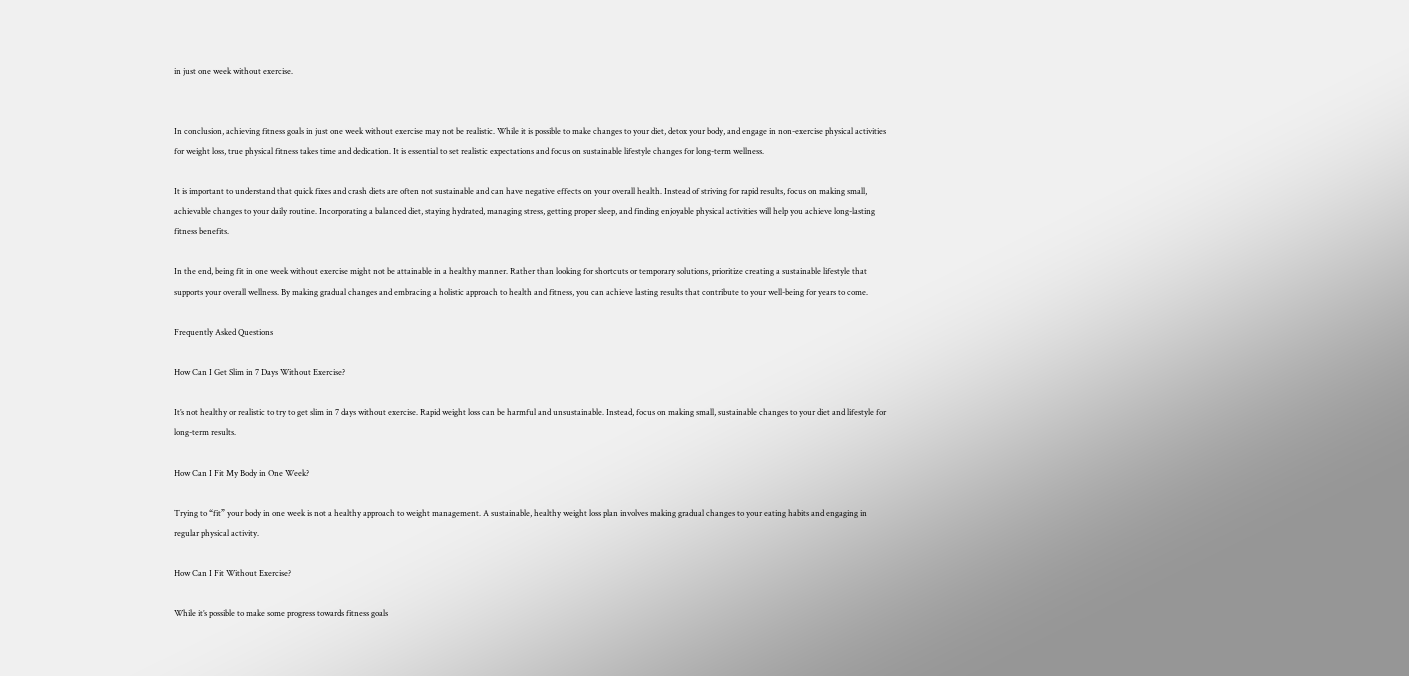in just one week without exercise.


In conclusion, achieving fitness goals in just one week without exercise may not be realistic. While it is possible to make changes to your diet, detox your body, and engage in non-exercise physical activities for weight loss, true physical fitness takes time and dedication. It is essential to set realistic expectations and focus on sustainable lifestyle changes for long-term wellness.

It is important to understand that quick fixes and crash diets are often not sustainable and can have negative effects on your overall health. Instead of striving for rapid results, focus on making small, achievable changes to your daily routine. Incorporating a balanced diet, staying hydrated, managing stress, getting proper sleep, and finding enjoyable physical activities will help you achieve long-lasting fitness benefits.

In the end, being fit in one week without exercise might not be attainable in a healthy manner. Rather than looking for shortcuts or temporary solutions, prioritize creating a sustainable lifestyle that supports your overall wellness. By making gradual changes and embracing a holistic approach to health and fitness, you can achieve lasting results that contribute to your well-being for years to come.

Frequently Asked Questions

How Can I Get Slim in 7 Days Without Exercise?

It’s not healthy or realistic to try to get slim in 7 days without exercise. Rapid weight loss can be harmful and unsustainable. Instead, focus on making small, sustainable changes to your diet and lifestyle for long-term results.

How Can I Fit My Body in One Week?

Trying to “fit” your body in one week is not a healthy approach to weight management. A sustainable, healthy weight loss plan involves making gradual changes to your eating habits and engaging in regular physical activity.

How Can I Fit Without Exercise?

While it’s possible to make some progress towards fitness goals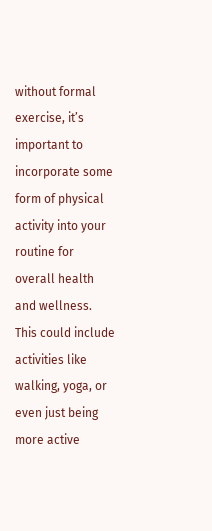without formal exercise, it’s important to incorporate some form of physical activity into your routine for overall health and wellness. This could include activities like walking, yoga, or even just being more active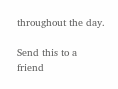throughout the day.

Send this to a friend